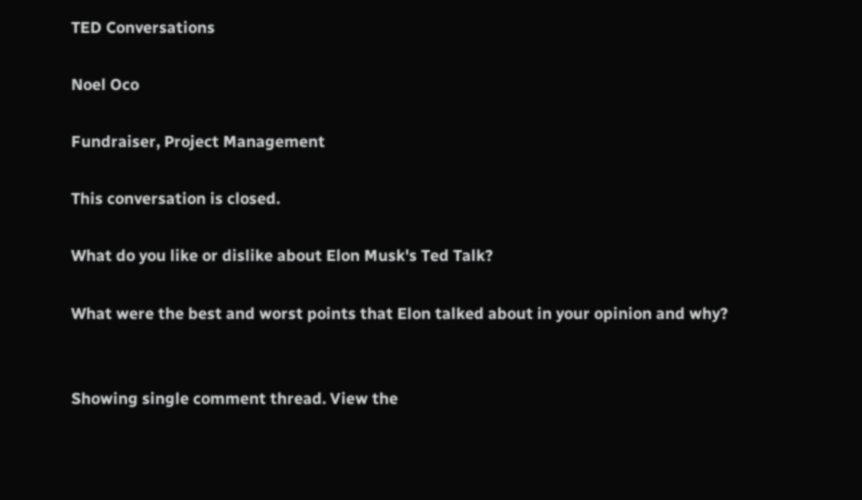TED Conversations

Noel Oco

Fundraiser, Project Management

This conversation is closed.

What do you like or dislike about Elon Musk's Ted Talk?

What were the best and worst points that Elon talked about in your opinion and why?


Showing single comment thread. View the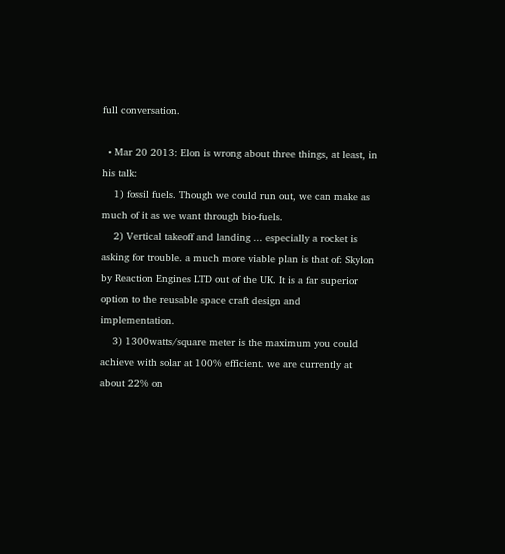full conversation.

  • Mar 20 2013: Elon is wrong about three things, at least, in his talk:
    1) fossil fuels. Though we could run out, we can make as much of it as we want through bio-fuels.
    2) Vertical takeoff and landing ... especially a rocket is asking for trouble. a much more viable plan is that of: Skylon by Reaction Engines LTD out of the UK. It is a far superior option to the reusable space craft design and implementation.
    3) 1300watts/square meter is the maximum you could achieve with solar at 100% efficient. we are currently at about 22% on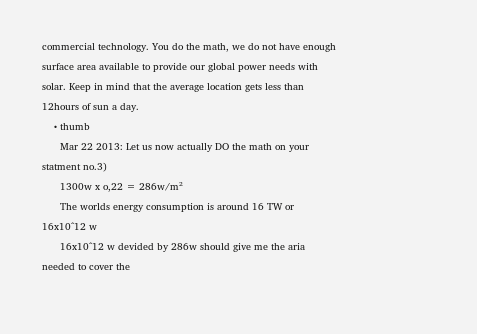commercial technology. You do the math, we do not have enough surface area available to provide our global power needs with solar. Keep in mind that the average location gets less than 12hours of sun a day.
    • thumb
      Mar 22 2013: Let us now actually DO the math on your statment no.3)
      1300w x o,22 = 286w/m²
      The worlds energy consumption is around 16 TW or 16x10^12 w
      16x10^12 w devided by 286w should give me the aria needed to cover the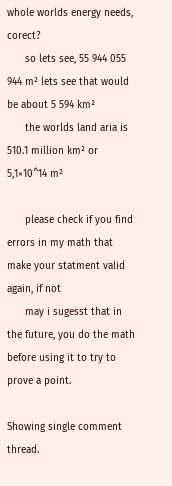whole worlds energy needs, corect?
      so lets see, 55 944 055 944 m² lets see that would be about 5 594 km²
      the worlds land aria is 510.1 million km² or 5,1×10^14 m²

      please check if you find errors in my math that make your statment valid again, if not
      may i sugesst that in the future, you do the math before using it to try to prove a point.

Showing single comment thread.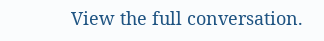View the full conversation.